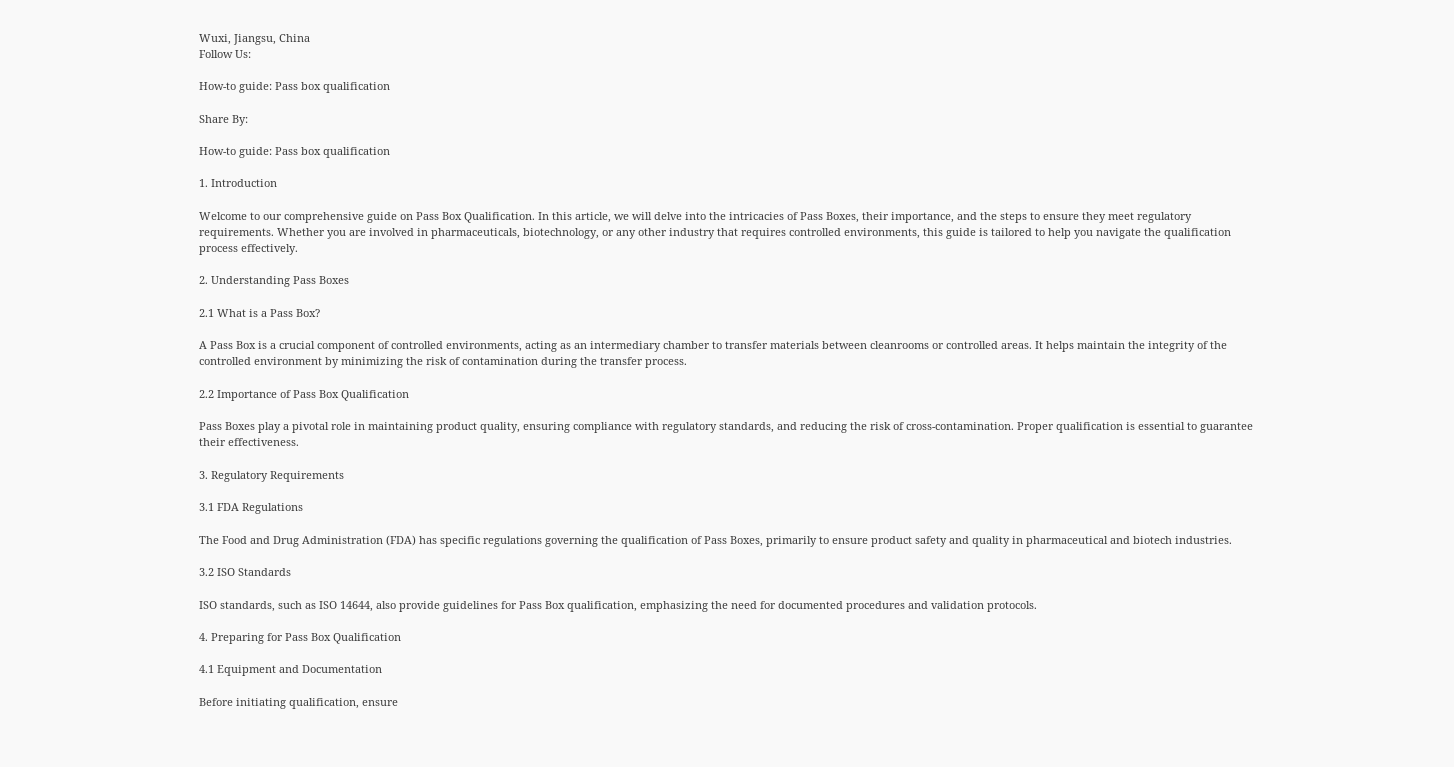Wuxi, Jiangsu, China
Follow Us:

How-to guide: Pass box qualification

Share By:

How-to guide: Pass box qualification

1. Introduction

Welcome to our comprehensive guide on Pass Box Qualification. In this article, we will delve into the intricacies of Pass Boxes, their importance, and the steps to ensure they meet regulatory requirements. Whether you are involved in pharmaceuticals, biotechnology, or any other industry that requires controlled environments, this guide is tailored to help you navigate the qualification process effectively.

2. Understanding Pass Boxes

2.1 What is a Pass Box?

A Pass Box is a crucial component of controlled environments, acting as an intermediary chamber to transfer materials between cleanrooms or controlled areas. It helps maintain the integrity of the controlled environment by minimizing the risk of contamination during the transfer process.

2.2 Importance of Pass Box Qualification

Pass Boxes play a pivotal role in maintaining product quality, ensuring compliance with regulatory standards, and reducing the risk of cross-contamination. Proper qualification is essential to guarantee their effectiveness.

3. Regulatory Requirements

3.1 FDA Regulations

The Food and Drug Administration (FDA) has specific regulations governing the qualification of Pass Boxes, primarily to ensure product safety and quality in pharmaceutical and biotech industries.

3.2 ISO Standards

ISO standards, such as ISO 14644, also provide guidelines for Pass Box qualification, emphasizing the need for documented procedures and validation protocols.

4. Preparing for Pass Box Qualification

4.1 Equipment and Documentation

Before initiating qualification, ensure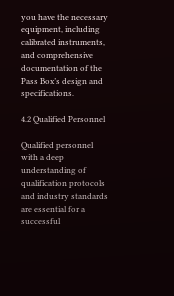you have the necessary equipment, including calibrated instruments, and comprehensive documentation of the Pass Box’s design and specifications.

4.2 Qualified Personnel

Qualified personnel with a deep understanding of qualification protocols and industry standards are essential for a successful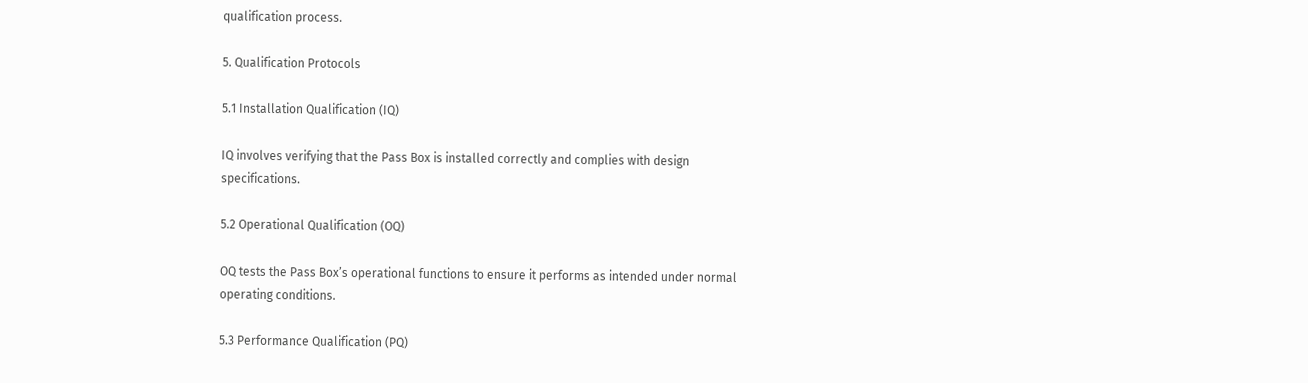qualification process.

5. Qualification Protocols

5.1 Installation Qualification (IQ)

IQ involves verifying that the Pass Box is installed correctly and complies with design specifications.

5.2 Operational Qualification (OQ)

OQ tests the Pass Box’s operational functions to ensure it performs as intended under normal operating conditions.

5.3 Performance Qualification (PQ)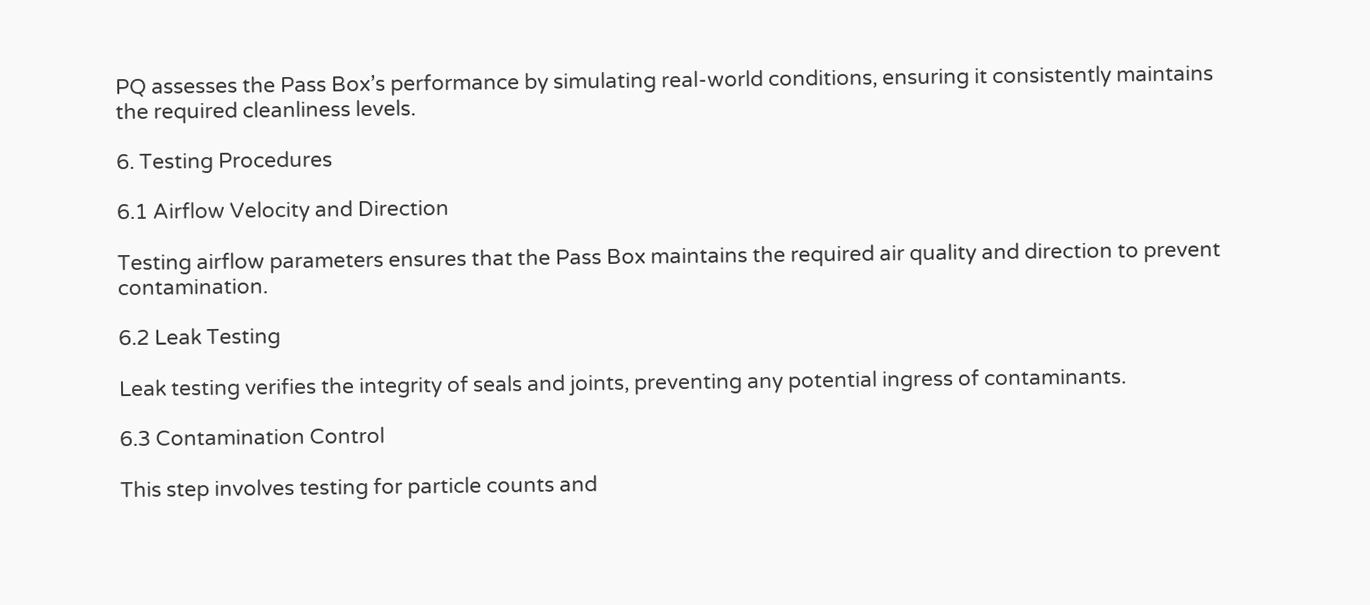PQ assesses the Pass Box’s performance by simulating real-world conditions, ensuring it consistently maintains the required cleanliness levels.

6. Testing Procedures

6.1 Airflow Velocity and Direction

Testing airflow parameters ensures that the Pass Box maintains the required air quality and direction to prevent contamination.

6.2 Leak Testing

Leak testing verifies the integrity of seals and joints, preventing any potential ingress of contaminants.

6.3 Contamination Control

This step involves testing for particle counts and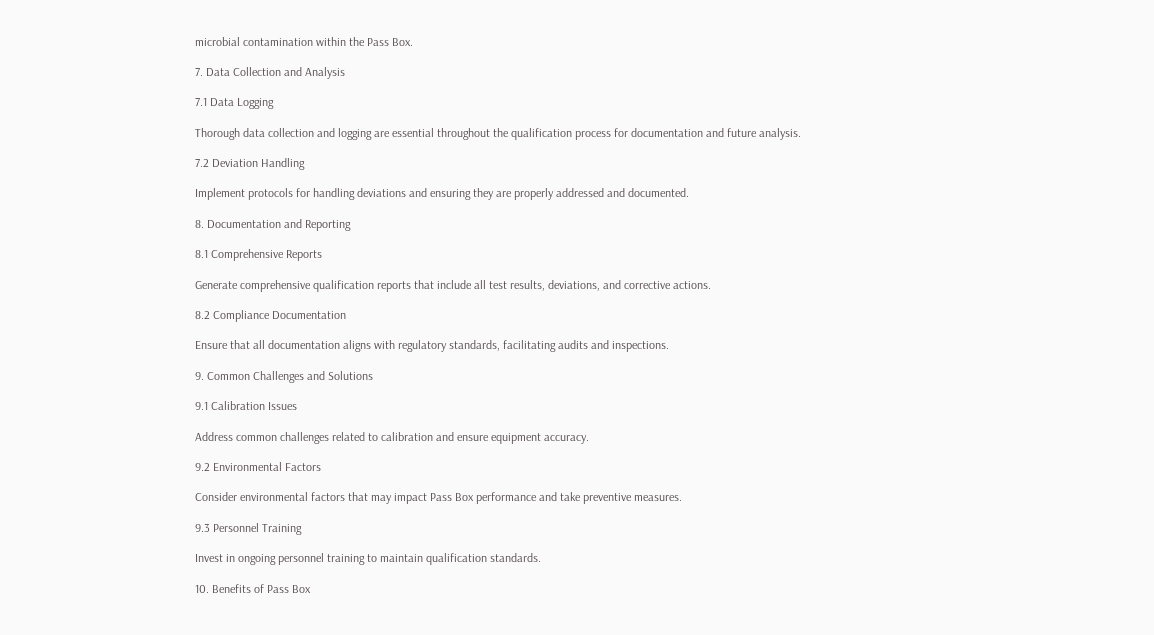microbial contamination within the Pass Box.

7. Data Collection and Analysis

7.1 Data Logging

Thorough data collection and logging are essential throughout the qualification process for documentation and future analysis.

7.2 Deviation Handling

Implement protocols for handling deviations and ensuring they are properly addressed and documented.

8. Documentation and Reporting

8.1 Comprehensive Reports

Generate comprehensive qualification reports that include all test results, deviations, and corrective actions.

8.2 Compliance Documentation

Ensure that all documentation aligns with regulatory standards, facilitating audits and inspections.

9. Common Challenges and Solutions

9.1 Calibration Issues

Address common challenges related to calibration and ensure equipment accuracy.

9.2 Environmental Factors

Consider environmental factors that may impact Pass Box performance and take preventive measures.

9.3 Personnel Training

Invest in ongoing personnel training to maintain qualification standards.

10. Benefits of Pass Box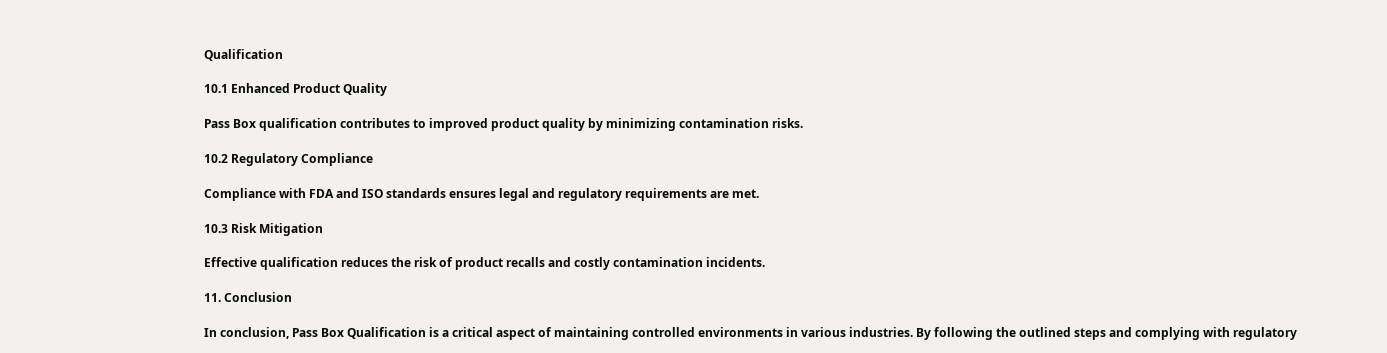Qualification

10.1 Enhanced Product Quality

Pass Box qualification contributes to improved product quality by minimizing contamination risks.

10.2 Regulatory Compliance

Compliance with FDA and ISO standards ensures legal and regulatory requirements are met.

10.3 Risk Mitigation

Effective qualification reduces the risk of product recalls and costly contamination incidents.

11. Conclusion

In conclusion, Pass Box Qualification is a critical aspect of maintaining controlled environments in various industries. By following the outlined steps and complying with regulatory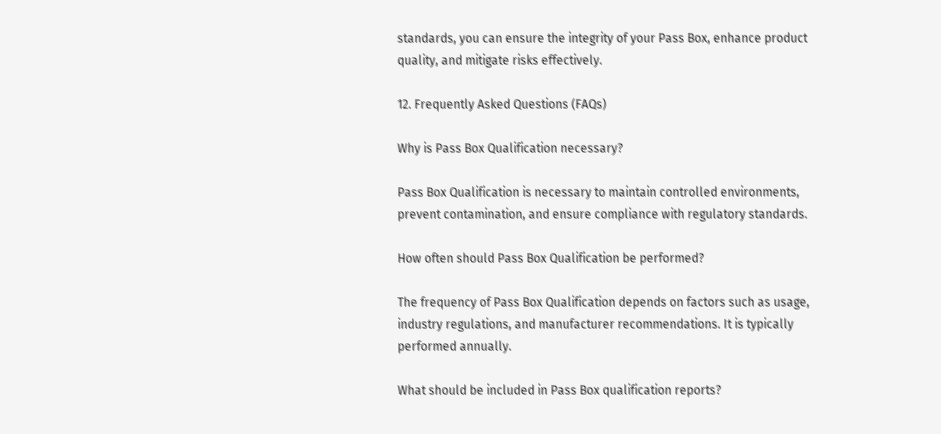standards, you can ensure the integrity of your Pass Box, enhance product quality, and mitigate risks effectively.

12. Frequently Asked Questions (FAQs)

Why is Pass Box Qualification necessary?

Pass Box Qualification is necessary to maintain controlled environments, prevent contamination, and ensure compliance with regulatory standards.

How often should Pass Box Qualification be performed?

The frequency of Pass Box Qualification depends on factors such as usage, industry regulations, and manufacturer recommendations. It is typically performed annually.

What should be included in Pass Box qualification reports?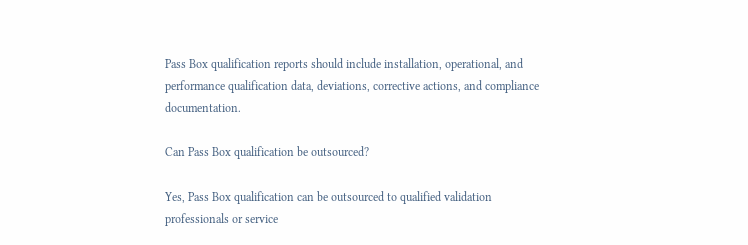Pass Box qualification reports should include installation, operational, and performance qualification data, deviations, corrective actions, and compliance documentation.

Can Pass Box qualification be outsourced?

Yes, Pass Box qualification can be outsourced to qualified validation professionals or service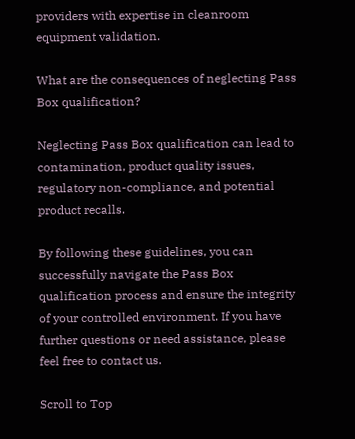providers with expertise in cleanroom equipment validation.

What are the consequences of neglecting Pass Box qualification?

Neglecting Pass Box qualification can lead to contamination, product quality issues, regulatory non-compliance, and potential product recalls.

By following these guidelines, you can successfully navigate the Pass Box qualification process and ensure the integrity of your controlled environment. If you have further questions or need assistance, please feel free to contact us.

Scroll to Top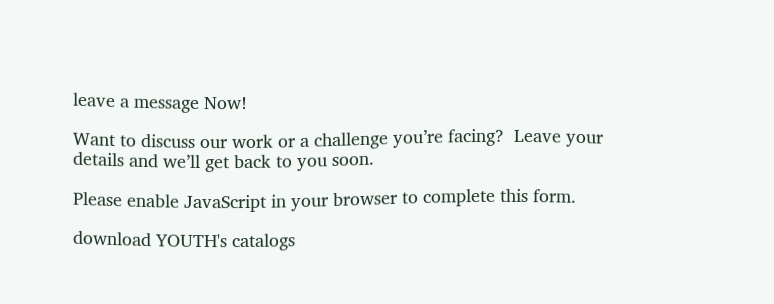leave a message Now!

Want to discuss our work or a challenge you’re facing?  Leave your details and we’ll get back to you soon.

Please enable JavaScript in your browser to complete this form.

download YOUTH's catalogs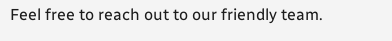Feel free to reach out to our friendly team.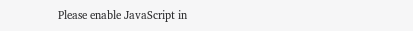Please enable JavaScript in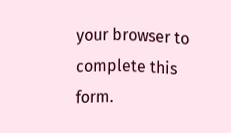your browser to complete this form.